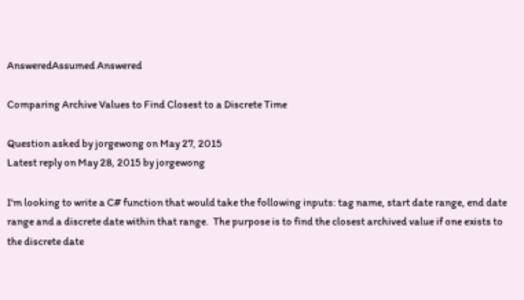AnsweredAssumed Answered

Comparing Archive Values to Find Closest to a Discrete Time

Question asked by jorgewong on May 27, 2015
Latest reply on May 28, 2015 by jorgewong

I'm looking to write a C# function that would take the following inputs: tag name, start date range, end date range and a discrete date within that range.  The purpose is to find the closest archived value if one exists to the discrete date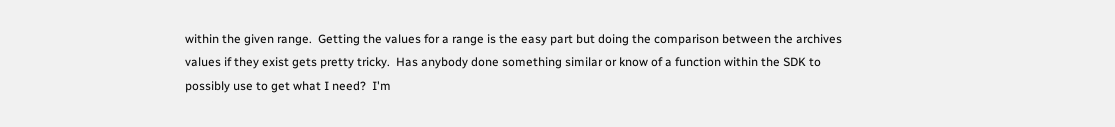within the given range.  Getting the values for a range is the easy part but doing the comparison between the archives values if they exist gets pretty tricky.  Has anybody done something similar or know of a function within the SDK to possibly use to get what I need?  I'm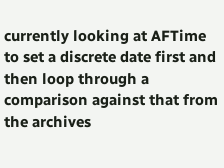currently looking at AFTime to set a discrete date first and then loop through a comparison against that from the archives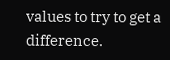values to try to get a difference.